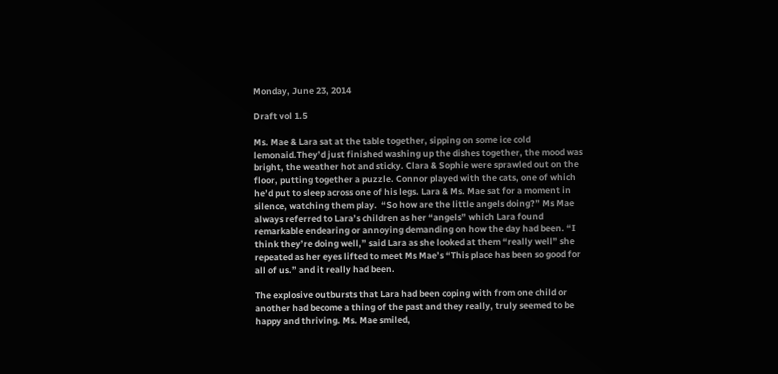Monday, June 23, 2014

Draft vol 1.5

Ms. Mae & Lara sat at the table together, sipping on some ice cold lemonaid.They’d just finished washing up the dishes together, the mood was bright, the weather hot and sticky. Clara & Sophie were sprawled out on the floor, putting together a puzzle. Connor played with the cats, one of which he’d put to sleep across one of his legs. Lara & Ms. Mae sat for a moment in silence, watching them play.  “So how are the little angels doing?” Ms Mae always referred to Lara’s children as her “angels” which Lara found remarkable endearing or annoying demanding on how the day had been. “I think they’re doing well,” said Lara as she looked at them “really well” she repeated as her eyes lifted to meet Ms Mae’s “This place has been so good for all of us.” and it really had been.

The explosive outbursts that Lara had been coping with from one child or another had become a thing of the past and they really, truly seemed to be happy and thriving. Ms. Mae smiled,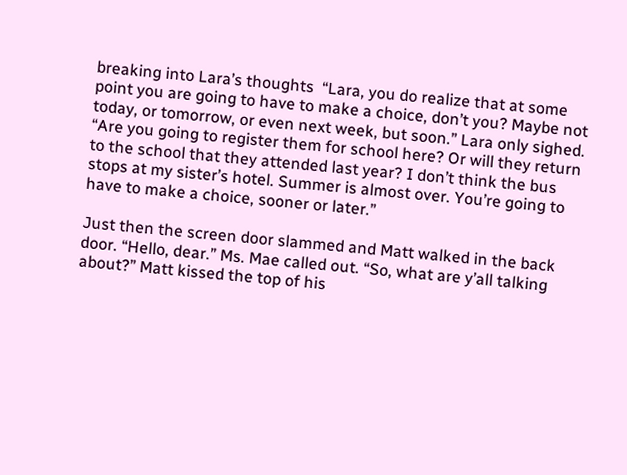breaking into Lara’s thoughts  “Lara, you do realize that at some point you are going to have to make a choice, don’t you? Maybe not today, or tomorrow, or even next week, but soon.” Lara only sighed. “Are you going to register them for school here? Or will they return to the school that they attended last year? I don’t think the bus stops at my sister’s hotel. Summer is almost over. You’re going to have to make a choice, sooner or later.”

Just then the screen door slammed and Matt walked in the back door. “Hello, dear.” Ms. Mae called out. “So, what are y’all talking about?” Matt kissed the top of his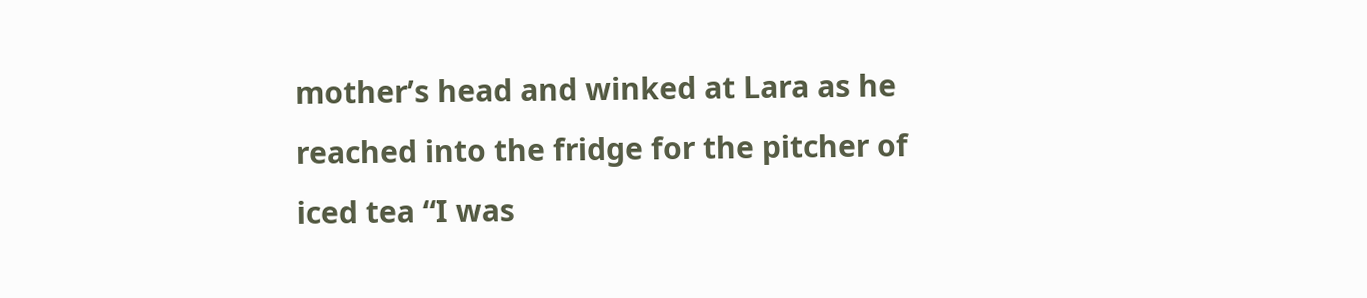mother’s head and winked at Lara as he reached into the fridge for the pitcher of iced tea “I was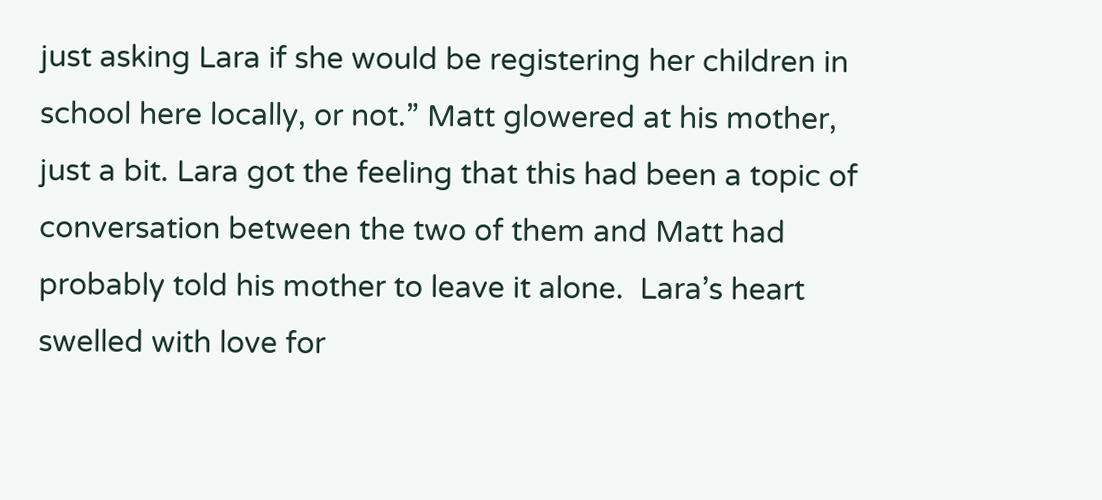just asking Lara if she would be registering her children in school here locally, or not.” Matt glowered at his mother, just a bit. Lara got the feeling that this had been a topic of conversation between the two of them and Matt had probably told his mother to leave it alone.  Lara’s heart swelled with love for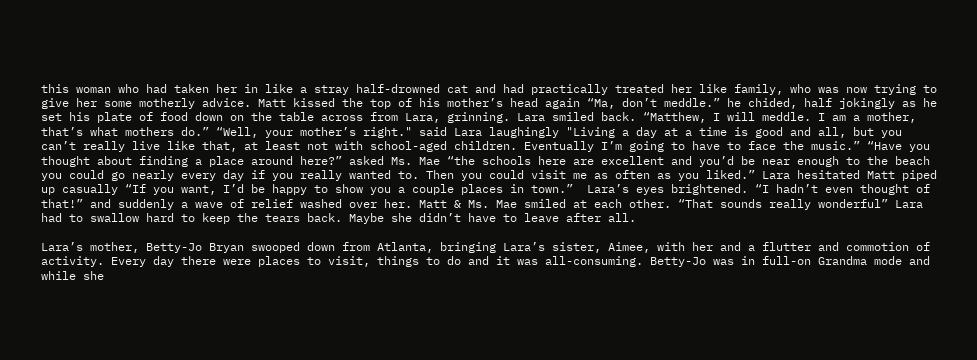this woman who had taken her in like a stray half-drowned cat and had practically treated her like family, who was now trying to give her some motherly advice. Matt kissed the top of his mother’s head again “Ma, don’t meddle.” he chided, half jokingly as he set his plate of food down on the table across from Lara, grinning. Lara smiled back. “Matthew, I will meddle. I am a mother, that’s what mothers do.” “Well, your mother’s right." said Lara laughingly "Living a day at a time is good and all, but you can’t really live like that, at least not with school-aged children. Eventually I’m going to have to face the music.” “Have you thought about finding a place around here?” asked Ms. Mae “the schools here are excellent and you’d be near enough to the beach you could go nearly every day if you really wanted to. Then you could visit me as often as you liked.” Lara hesitated Matt piped up casually “If you want, I’d be happy to show you a couple places in town.”  Lara’s eyes brightened. “I hadn’t even thought of that!” and suddenly a wave of relief washed over her. Matt & Ms. Mae smiled at each other. “That sounds really wonderful” Lara had to swallow hard to keep the tears back. Maybe she didn’t have to leave after all.

Lara’s mother, Betty-Jo Bryan swooped down from Atlanta, bringing Lara’s sister, Aimee, with her and a flutter and commotion of activity. Every day there were places to visit, things to do and it was all-consuming. Betty-Jo was in full-on Grandma mode and while she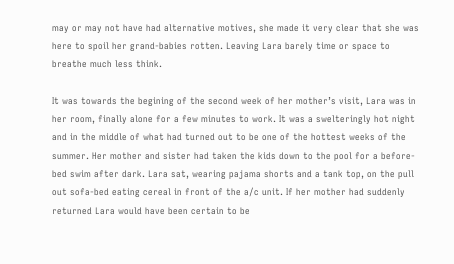may or may not have had alternative motives, she made it very clear that she was here to spoil her grand-babies rotten. Leaving Lara barely time or space to breathe much less think.

It was towards the begining of the second week of her mother’s visit, Lara was in her room, finally alone for a few minutes to work. It was a swelteringly hot night and in the middle of what had turned out to be one of the hottest weeks of the summer. Her mother and sister had taken the kids down to the pool for a before-bed swim after dark. Lara sat, wearing pajama shorts and a tank top, on the pull out sofa-bed eating cereal in front of the a/c unit. If her mother had suddenly returned Lara would have been certain to be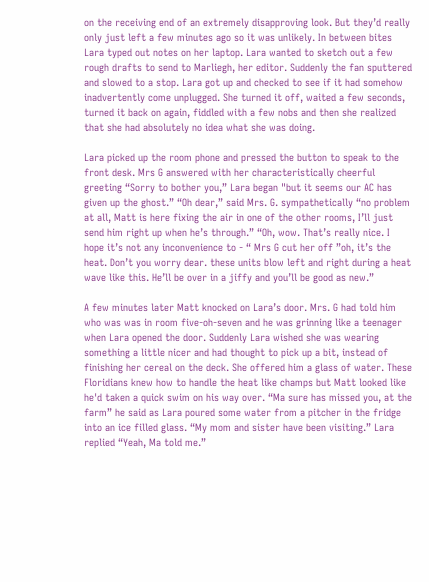on the receiving end of an extremely disapproving look. But they’d really only just left a few minutes ago so it was unlikely. In between bites Lara typed out notes on her laptop. Lara wanted to sketch out a few rough drafts to send to Marliegh, her editor. Suddenly the fan sputtered and slowed to a stop. Lara got up and checked to see if it had somehow inadvertently come unplugged. She turned it off, waited a few seconds, turned it back on again, fiddled with a few nobs and then she realized that she had absolutely no idea what she was doing.

Lara picked up the room phone and pressed the button to speak to the front desk. Mrs G answered with her characteristically cheerful greeting “Sorry to bother you,” Lara began "but it seems our AC has given up the ghost.” “Oh dear,” said Mrs. G. sympathetically “no problem at all, Matt is here fixing the air in one of the other rooms, I’ll just send him right up when he’s through.” “Oh, wow. That’s really nice. I hope it’s not any inconvenience to - “ Mrs G cut her off ”oh, it’s the heat. Don’t you worry dear. these units blow left and right during a heat wave like this. He’ll be over in a jiffy and you’ll be good as new.”

A few minutes later Matt knocked on Lara’s door. Mrs. G had told him who was was in room five-oh-seven and he was grinning like a teenager when Lara opened the door. Suddenly Lara wished she was wearing something a little nicer and had thought to pick up a bit, instead of finishing her cereal on the deck. She offered him a glass of water. These Floridians knew how to handle the heat like champs but Matt looked like he'd taken a quick swim on his way over. “Ma sure has missed you, at the farm” he said as Lara poured some water from a pitcher in the fridge into an ice filled glass. “My mom and sister have been visiting.” Lara replied “Yeah, Ma told me.”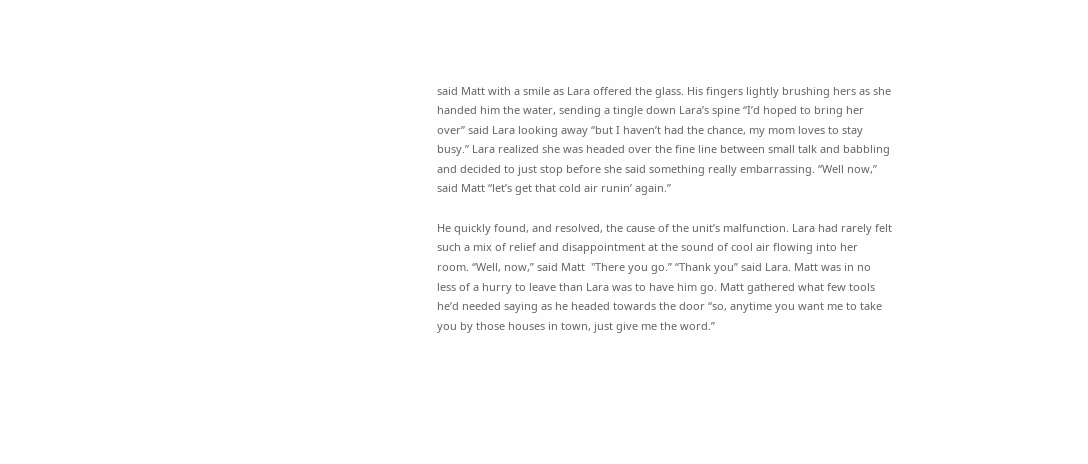said Matt with a smile as Lara offered the glass. His fingers lightly brushing hers as she handed him the water, sending a tingle down Lara’s spine “I’d hoped to bring her over” said Lara looking away “but I haven’t had the chance, my mom loves to stay busy.” Lara realized she was headed over the fine line between small talk and babbling and decided to just stop before she said something really embarrassing. “Well now,” said Matt “let’s get that cold air runin’ again.”

He quickly found, and resolved, the cause of the unit’s malfunction. Lara had rarely felt such a mix of relief and disappointment at the sound of cool air flowing into her room. “Well, now,” said Matt  "There you go.” “Thank you” said Lara. Matt was in no less of a hurry to leave than Lara was to have him go. Matt gathered what few tools he’d needed saying as he headed towards the door “so, anytime you want me to take you by those houses in town, just give me the word.”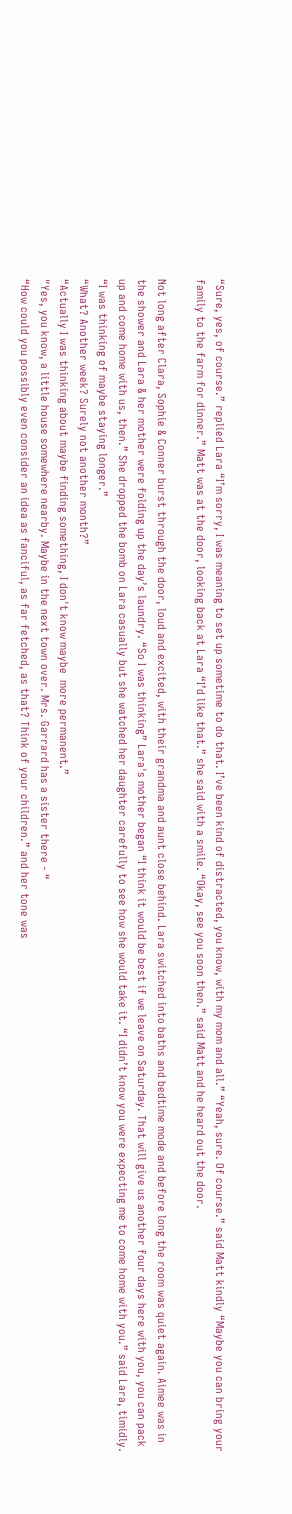“Sure, yes, of course.” replied Lara “I’m sorry, I was meaning to set up sometime to do that. I’ve been kind of distracted, you know, with my mom and all.” “Yeah, sure. Of course.” said Matt kindly “Maybe you can bring your family to the farm for dinner.” Matt was at the door, looking back at Lara “I’d like that.” she said with a smile. “Okay, see you soon then.” said Matt and he heard out the door.

Not long after Clara, Sophie & Conner burst through the door, loud and excited, with their grandma and aunt close behind. Lara switched into baths and bedtime mode and before long the room was quiet again. Aimee was in the shower and Lara & her mother were folding up the day’s laundry. “So I was thinking” Lara's mother began “I think it would be best if we leave on Saturday. That will give us another four days here with you, you can pack up and come home with us, then.” She dropped the bomb on Lara casually but she watched her daughter carefully to see how she would take it. “I didn’t know you were expecting me to come home with you.” said Lara, timidly. “I was thinking of maybe staying longer.”
“What? Another week? Surely not another month?”
“Actually I was thinking about maybe finding something, I don't know maybe  more permanent.”
"Yes, you know, a little house somewhere nearby. Maybe in the next town over. Mrs. Garrard has a sister there - “
“How could you possibly even consider an idea as fanciful, as far fetched, as that? Think of your children.” and her tone was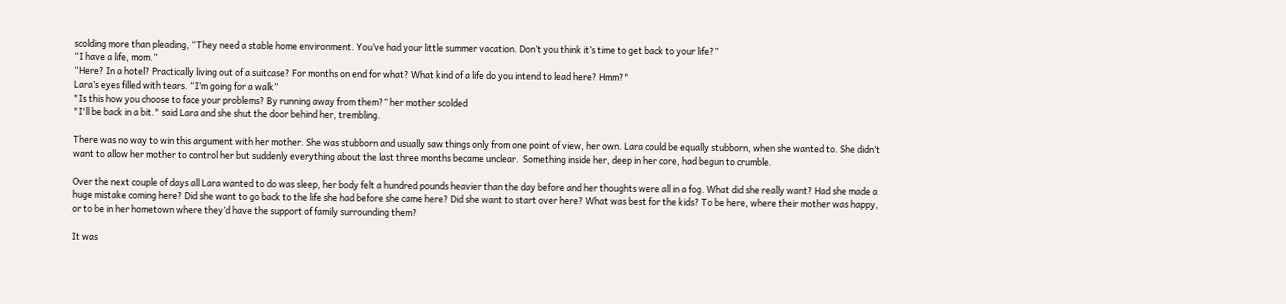scolding more than pleading, “They need a stable home environment. You’ve had your little summer vacation. Don’t you think it’s time to get back to your life?”
“I have a life, mom.”
“Here? In a hotel? Practically living out of a suitcase? For months on end for what? What kind of a life do you intend to lead here? Hmm?"
Lara’s eyes filled with tears. “I’m going for a walk”
"Is this how you choose to face your problems? By running away from them?” her mother scolded
"I'll be back in a bit." said Lara and she shut the door behind her, trembling.

There was no way to win this argument with her mother. She was stubborn and usually saw things only from one point of view, her own. Lara could be equally stubborn, when she wanted to. She didn’t want to allow her mother to control her but suddenly everything about the last three months became unclear.  Something inside her, deep in her core, had begun to crumble.

Over the next couple of days all Lara wanted to do was sleep, her body felt a hundred pounds heavier than the day before and her thoughts were all in a fog. What did she really want? Had she made a huge mistake coming here? Did she want to go back to the life she had before she came here? Did she want to start over here? What was best for the kids? To be here, where their mother was happy, or to be in her hometown where they’d have the support of family surrounding them?

It was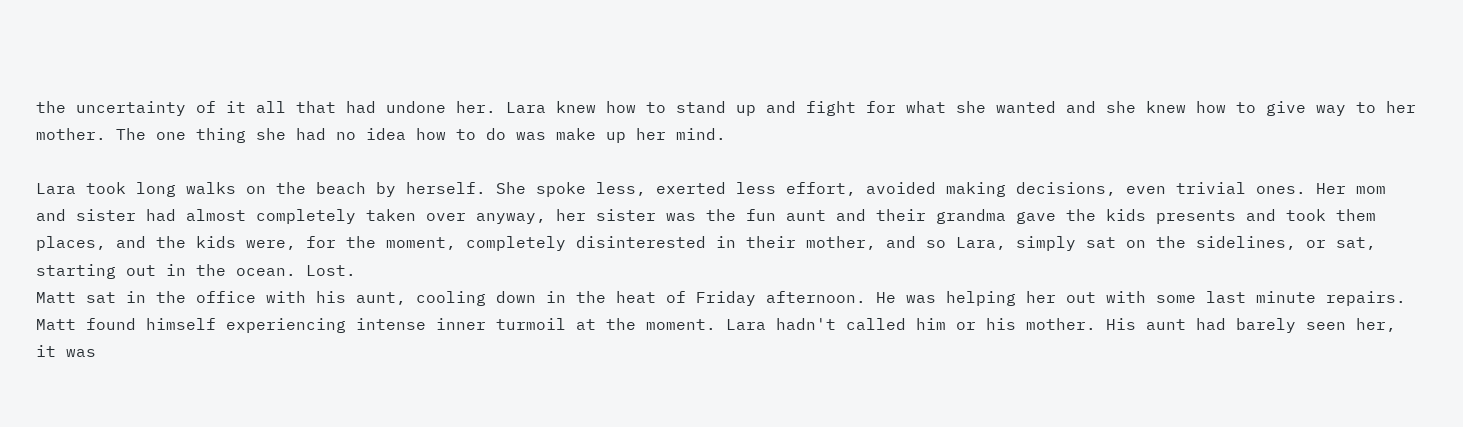the uncertainty of it all that had undone her. Lara knew how to stand up and fight for what she wanted and she knew how to give way to her mother. The one thing she had no idea how to do was make up her mind.

Lara took long walks on the beach by herself. She spoke less, exerted less effort, avoided making decisions, even trivial ones. Her mom and sister had almost completely taken over anyway, her sister was the fun aunt and their grandma gave the kids presents and took them places, and the kids were, for the moment, completely disinterested in their mother, and so Lara, simply sat on the sidelines, or sat, starting out in the ocean. Lost.
Matt sat in the office with his aunt, cooling down in the heat of Friday afternoon. He was helping her out with some last minute repairs. Matt found himself experiencing intense inner turmoil at the moment. Lara hadn't called him or his mother. His aunt had barely seen her, it was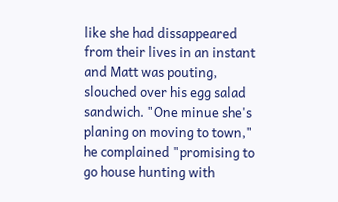like she had dissappeared from their lives in an instant and Matt was pouting, slouched over his egg salad sandwich. "One minue she's planing on moving to town," he complained "promising to go house hunting with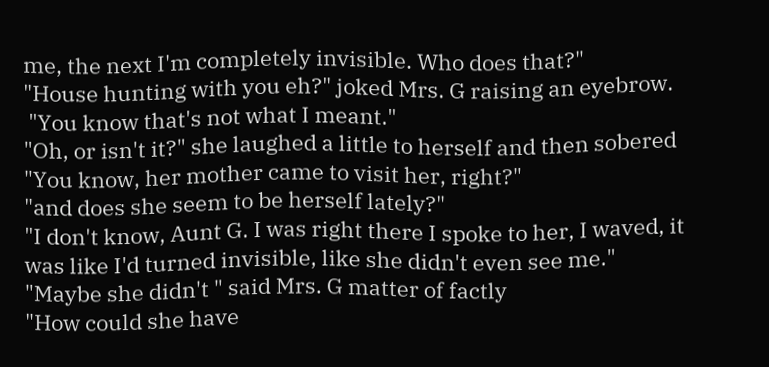me, the next I'm completely invisible. Who does that?"
"House hunting with you eh?" joked Mrs. G raising an eyebrow.
 "You know that's not what I meant."
"Oh, or isn't it?" she laughed a little to herself and then sobered
"You know, her mother came to visit her, right?"
"and does she seem to be herself lately?"
"I don't know, Aunt G. I was right there I spoke to her, I waved, it was like I'd turned invisible, like she didn't even see me."
"Maybe she didn't " said Mrs. G matter of factly
"How could she have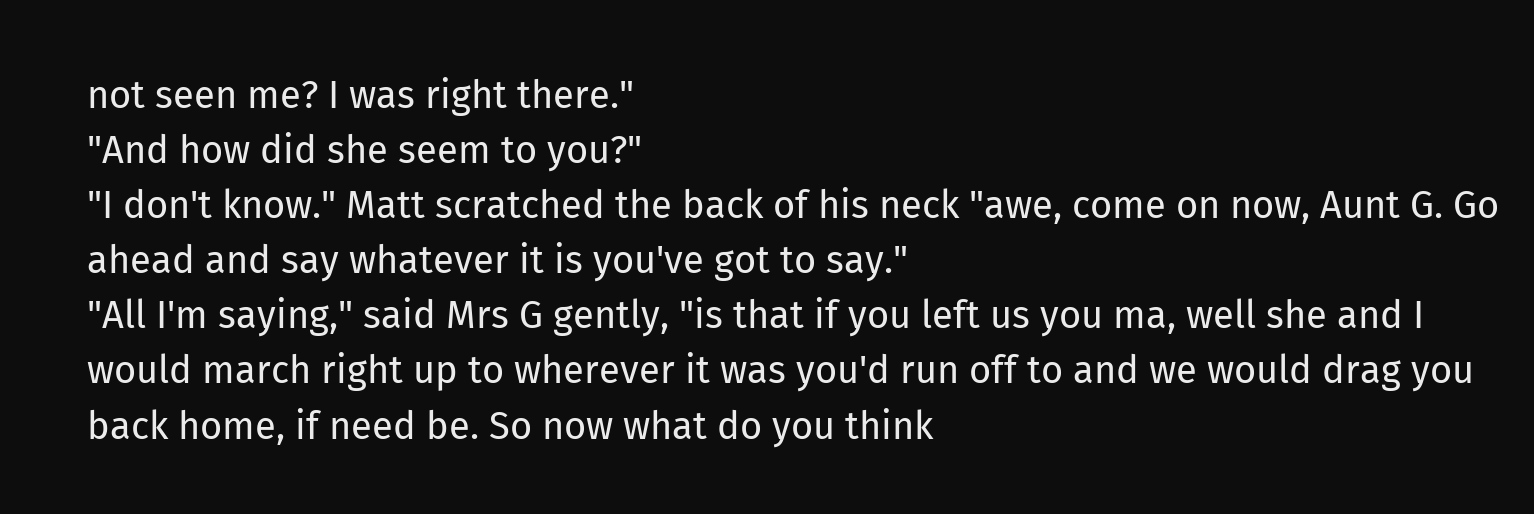not seen me? I was right there."
"And how did she seem to you?"
"I don't know." Matt scratched the back of his neck "awe, come on now, Aunt G. Go ahead and say whatever it is you've got to say."
"All I'm saying," said Mrs G gently, "is that if you left us you ma, well she and I would march right up to wherever it was you'd run off to and we would drag you back home, if need be. So now what do you think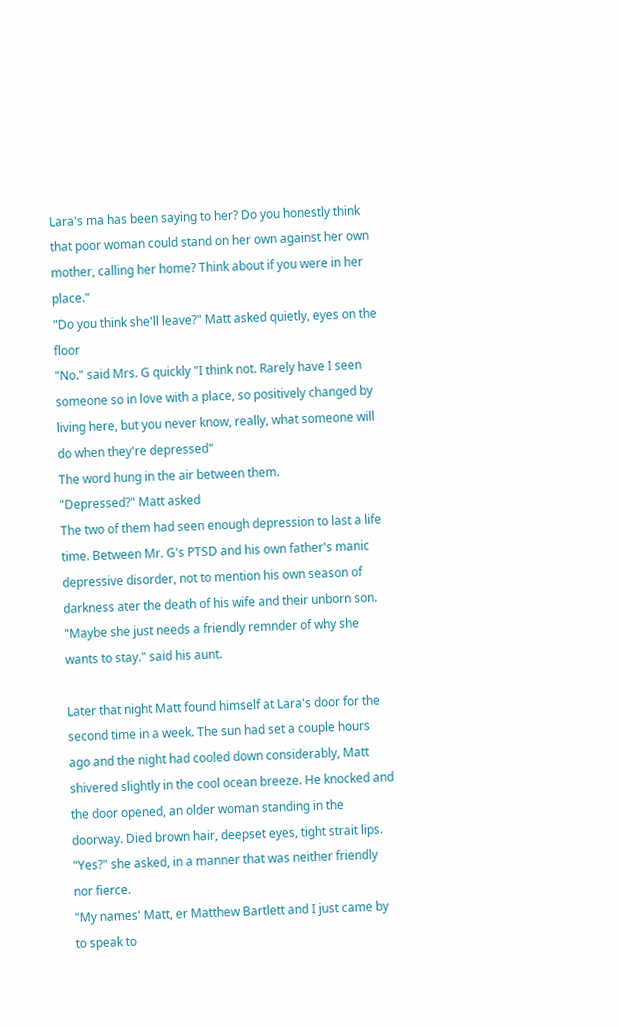Lara's ma has been saying to her? Do you honestly think that poor woman could stand on her own against her own mother, calling her home? Think about if you were in her place."
"Do you think she'll leave?" Matt asked quietly, eyes on the floor
"No." said Mrs. G quickly "I think not. Rarely have I seen someone so in love with a place, so positively changed by living here, but you never know, really, what someone will do when they're depressed"
The word hung in the air between them.
"Depressed?" Matt asked
The two of them had seen enough depression to last a life time. Between Mr. G's PTSD and his own father's manic depressive disorder, not to mention his own season of darkness ater the death of his wife and their unborn son. "Maybe she just needs a friendly remnder of why she wants to stay." said his aunt.

Later that night Matt found himself at Lara's door for the second time in a week. The sun had set a couple hours ago and the night had cooled down considerably, Matt shivered slightly in the cool ocean breeze. He knocked and the door opened, an older woman standing in the doorway. Died brown hair, deepset eyes, tight strait lips. "Yes?" she asked, in a manner that was neither friendly nor fierce.
"My names' Matt, er Matthew Bartlett and I just came by to speak to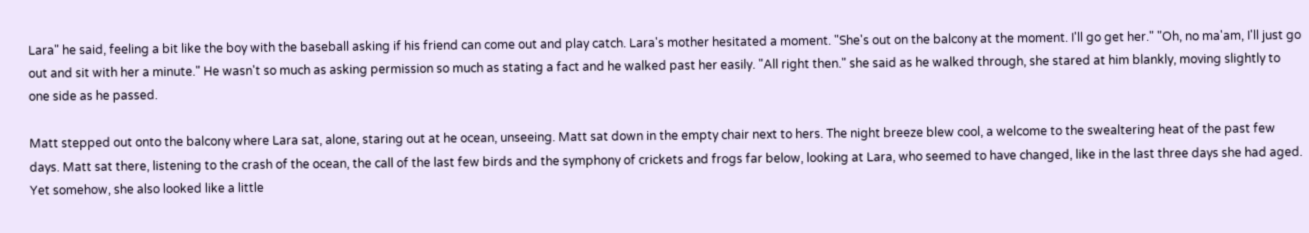Lara" he said, feeling a bit like the boy with the baseball asking if his friend can come out and play catch. Lara's mother hesitated a moment. "She's out on the balcony at the moment. I'll go get her." "Oh, no ma'am, I'll just go out and sit with her a minute." He wasn't so much as asking permission so much as stating a fact and he walked past her easily. "All right then." she said as he walked through, she stared at him blankly, moving slightly to one side as he passed.

Matt stepped out onto the balcony where Lara sat, alone, staring out at he ocean, unseeing. Matt sat down in the empty chair next to hers. The night breeze blew cool, a welcome to the swealtering heat of the past few days. Matt sat there, listening to the crash of the ocean, the call of the last few birds and the symphony of crickets and frogs far below, looking at Lara, who seemed to have changed, like in the last three days she had aged. Yet somehow, she also looked like a little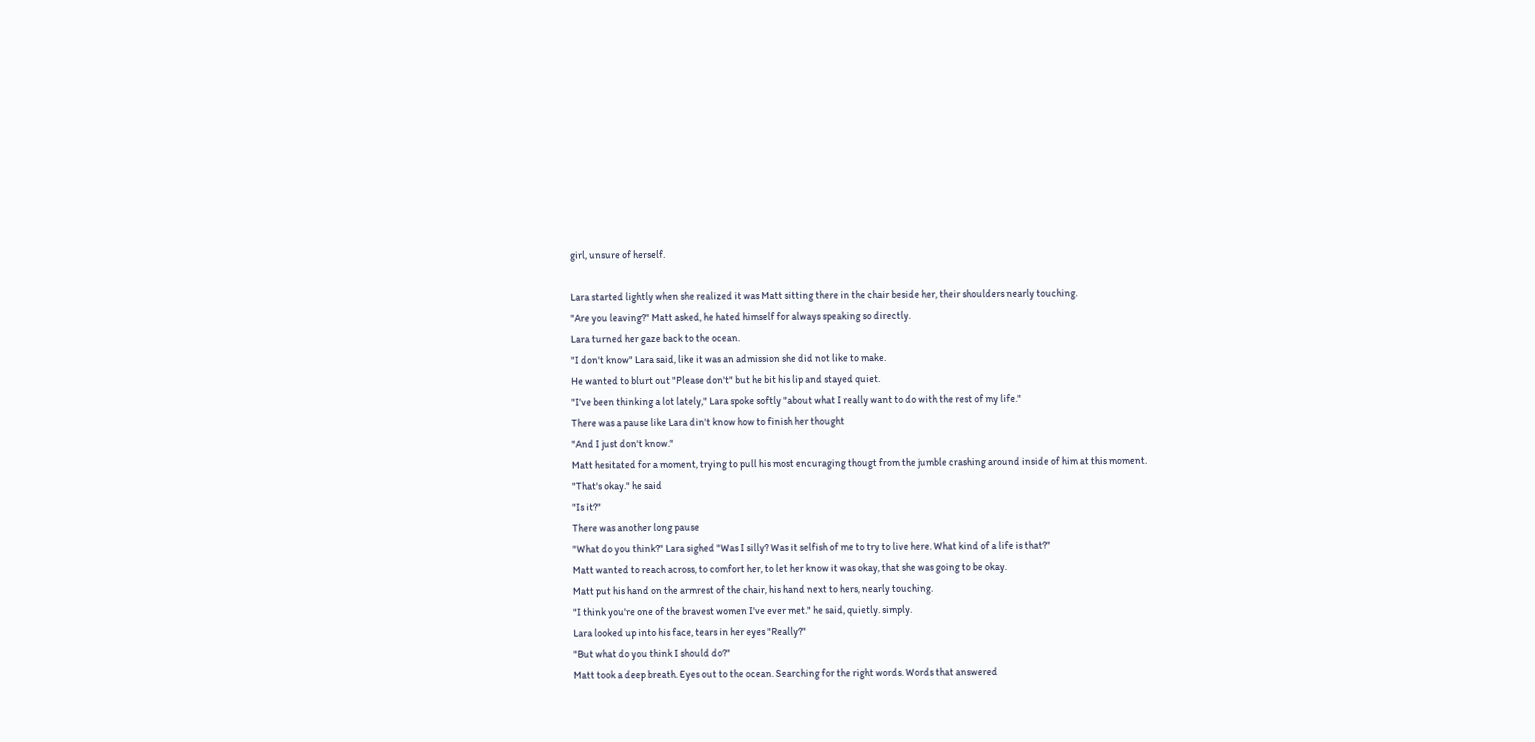girl, unsure of herself.

Lara started lightly when she realized it was Matt sitting there in the chair beside her, their shoulders nearly touching.
"Are you leaving?" Matt asked, he hated himself for always speaking so directly.
Lara turned her gaze back to the ocean.
"I don't know" Lara said, like it was an admission she did not like to make.
He wanted to blurt out "Please don't" but he bit his lip and stayed quiet.
"I've been thinking a lot lately," Lara spoke softly "about what I really want to do with the rest of my life."
There was a pause like Lara din't know how to finish her thought
"And I just don't know."
Matt hesitated for a moment, trying to pull his most encuraging thougt from the jumble crashing around inside of him at this moment.
"That's okay." he said
"Is it?"
There was another long pause
"What do you think?" Lara sighed "Was I silly? Was it selfish of me to try to live here. What kind of a life is that?"
Matt wanted to reach across, to comfort her, to let her know it was okay, that she was going to be okay.
Matt put his hand on the armrest of the chair, his hand next to hers, nearly touching.
"I think you're one of the bravest women I've ever met." he said, quietly. simply.
Lara looked up into his face, tears in her eyes "Really?"
"But what do you think I should do?"
Matt took a deep breath. Eyes out to the ocean. Searching for the right words. Words that answered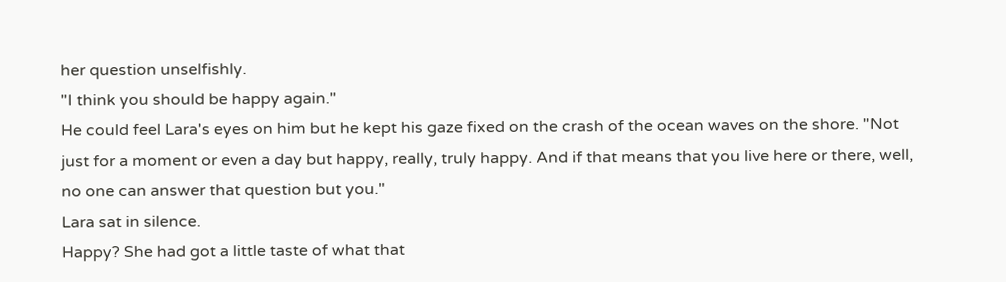her question unselfishly.
"I think you should be happy again."
He could feel Lara's eyes on him but he kept his gaze fixed on the crash of the ocean waves on the shore. "Not just for a moment or even a day but happy, really, truly happy. And if that means that you live here or there, well, no one can answer that question but you."
Lara sat in silence.
Happy? She had got a little taste of what that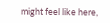might feel like here,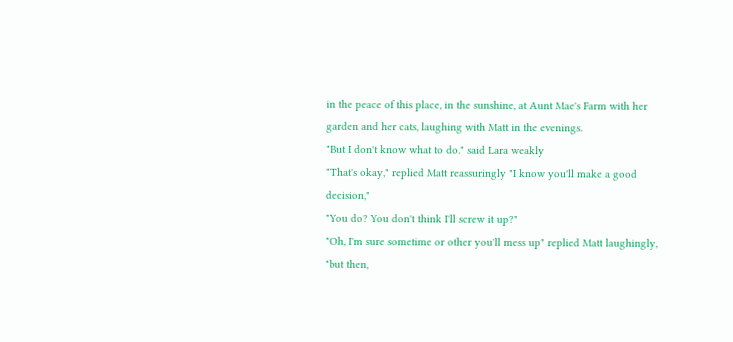in the peace of this place, in the sunshine, at Aunt Mae's Farm with her garden and her cats, laughing with Matt in the evenings.
"But I don't know what to do." said Lara weakly
"That's okay," replied Matt reassuringly "I know you'll make a good decision,"
"You do? You don't think I'll screw it up?"
"Oh, I'm sure sometime or other you'll mess up" replied Matt laughingly, "but then,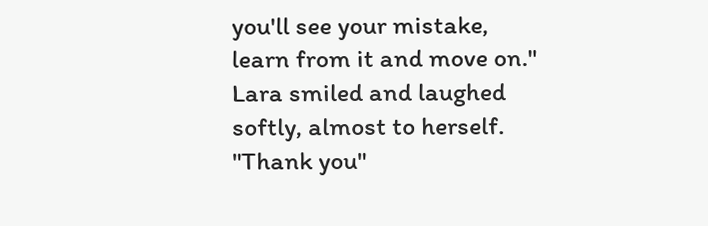you'll see your mistake, learn from it and move on."
Lara smiled and laughed softly, almost to herself.
"Thank you"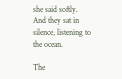she said softly.
And they sat in silence, listening to the ocean.

The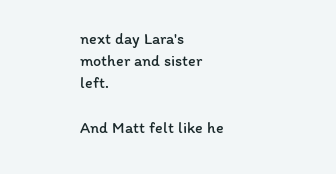next day Lara's mother and sister left.

And Matt felt like he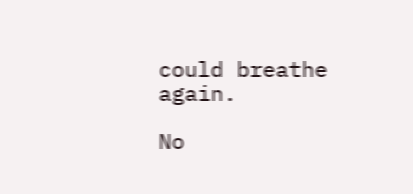could breathe again.

No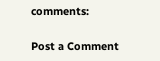comments:

Post a Comment